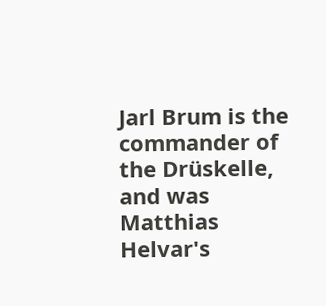Jarl Brum is the commander of the Drüskelle, and was Matthias Helvar's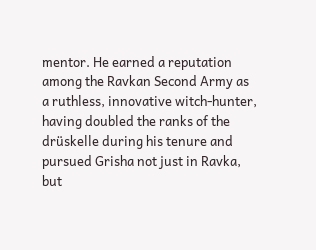mentor. He earned a reputation among the Ravkan Second Army as a ruthless, innovative witch-hunter, having doubled the ranks of the drüskelle during his tenure and pursued Grisha not just in Ravka, but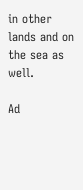in other lands and on the sea as well.

Ad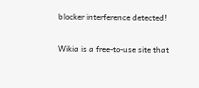blocker interference detected!

Wikia is a free-to-use site that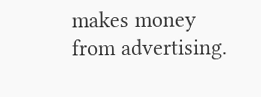makes money from advertising.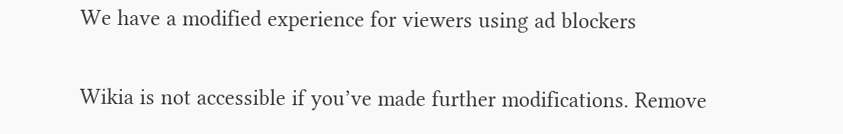We have a modified experience for viewers using ad blockers

Wikia is not accessible if you’ve made further modifications. Remove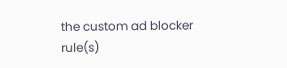the custom ad blocker rule(s)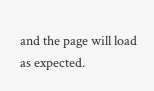and the page will load as expected.